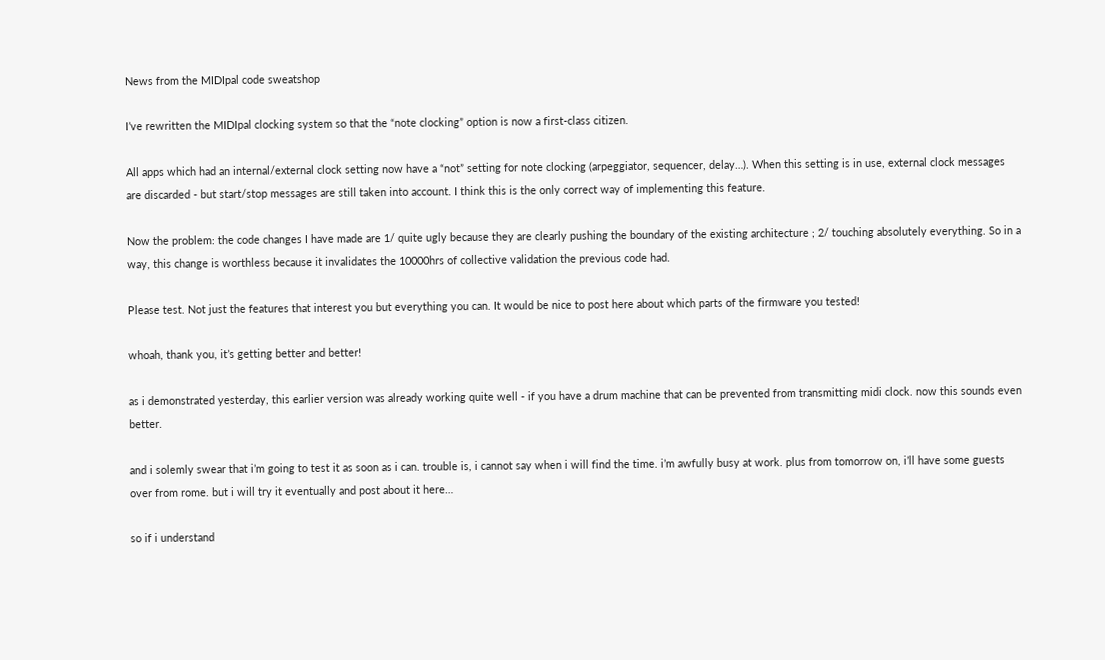News from the MIDIpal code sweatshop

I’ve rewritten the MIDIpal clocking system so that the “note clocking” option is now a first-class citizen.

All apps which had an internal/external clock setting now have a “not” setting for note clocking (arpeggiator, sequencer, delay…). When this setting is in use, external clock messages are discarded - but start/stop messages are still taken into account. I think this is the only correct way of implementing this feature.

Now the problem: the code changes I have made are 1/ quite ugly because they are clearly pushing the boundary of the existing architecture ; 2/ touching absolutely everything. So in a way, this change is worthless because it invalidates the 10000hrs of collective validation the previous code had.

Please test. Not just the features that interest you but everything you can. It would be nice to post here about which parts of the firmware you tested!

whoah, thank you, it’s getting better and better!

as i demonstrated yesterday, this earlier version was already working quite well - if you have a drum machine that can be prevented from transmitting midi clock. now this sounds even better.

and i solemly swear that i’m going to test it as soon as i can. trouble is, i cannot say when i will find the time. i’m awfully busy at work. plus from tomorrow on, i’ll have some guests over from rome. but i will try it eventually and post about it here…

so if i understand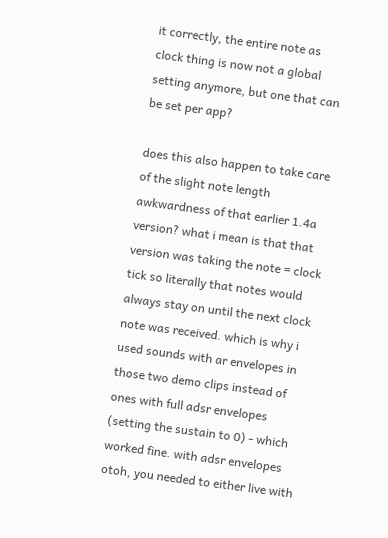it correctly, the entire note as clock thing is now not a global setting anymore, but one that can be set per app?

does this also happen to take care of the slight note length awkwardness of that earlier 1.4a version? what i mean is that that version was taking the note = clock tick so literally that notes would always stay on until the next clock note was received. which is why i used sounds with ar envelopes in those two demo clips instead of ones with full adsr envelopes (setting the sustain to 0) - which worked fine. with adsr envelopes otoh, you needed to either live with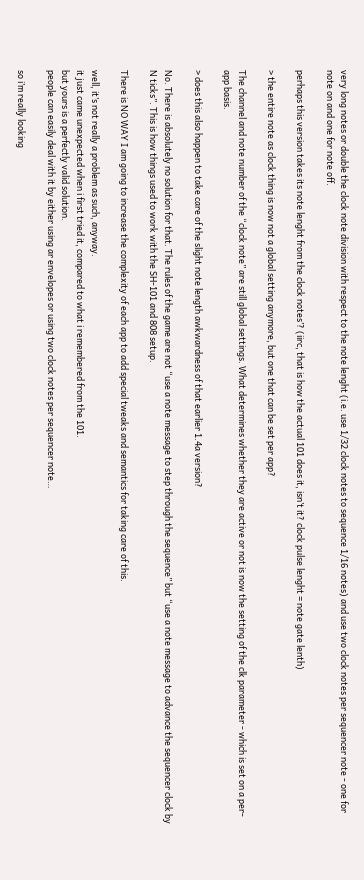very long notes or double the clock note division with respect to the note lenght (i.e. use 1/32 clock notes to sequence 1/16 notes) and use two clock notes per sequencer note - one for note on and one for note off.

perhaps this version takes its note lenght from the clock notes’? (iirc, that is how the actual 101 does it, isn’t it? clock pulse lenght = note gate lenth)

> the entire note as clock thing is now not a global setting anymore, but one that can be set per app?

The channel and note number of the “clock note” are still global settings. What determines whether they are active or not is now the setting of the clk parameter - which is set on a per-app basis.

> does this also happen to take care of the slight note length awkwardness of that earlier 1.4a version?

No. There is absolutely no solution for that. The rules of the game are not “use a note message to step through the sequence” but “use a note message to advance the sequencer clock by N ticks”. This is how things used to work with the SH-101 and 808 setup.

There is NO WAY I am going to increase the complexity of each app to add special tweaks and semantics for taking care of this.

well, it’s not really a problem as such, anyway.
it just came unexpected when i first tried it, compared to what i remembered from the 101.
but yours is a perfectly valid solution.
people can easily deal with it by either using ar envelopes or using two clock notes per sequencer note…

so i’m really looking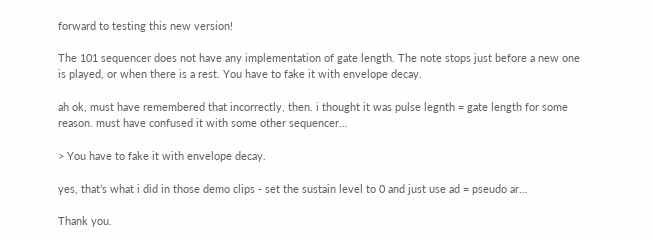forward to testing this new version!

The 101 sequencer does not have any implementation of gate length. The note stops just before a new one is played, or when there is a rest. You have to fake it with envelope decay.

ah ok, must have remembered that incorrectly, then. i thought it was pulse legnth = gate length for some reason. must have confused it with some other sequencer…

> You have to fake it with envelope decay.

yes, that’s what i did in those demo clips - set the sustain level to 0 and just use ad = pseudo ar…

Thank you.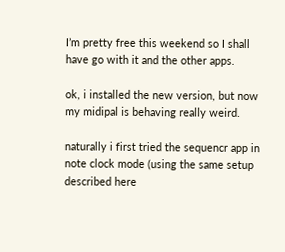I’m pretty free this weekend so I shall have go with it and the other apps.

ok, i installed the new version, but now my midipal is behaving really weird.

naturally i first tried the sequencr app in note clock mode (using the same setup described here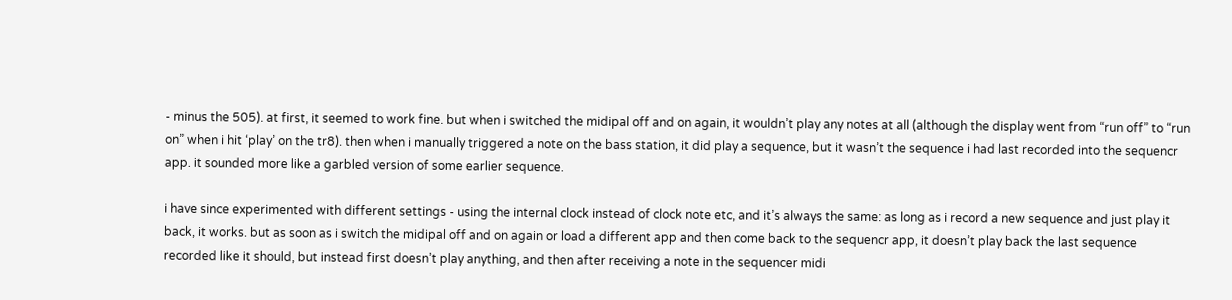- minus the 505). at first, it seemed to work fine. but when i switched the midipal off and on again, it wouldn’t play any notes at all (although the display went from “run off” to “run on” when i hit ‘play’ on the tr8). then when i manually triggered a note on the bass station, it did play a sequence, but it wasn’t the sequence i had last recorded into the sequencr app. it sounded more like a garbled version of some earlier sequence.

i have since experimented with different settings - using the internal clock instead of clock note etc, and it’s always the same: as long as i record a new sequence and just play it back, it works. but as soon as i switch the midipal off and on again or load a different app and then come back to the sequencr app, it doesn’t play back the last sequence recorded like it should, but instead first doesn’t play anything, and then after receiving a note in the sequencer midi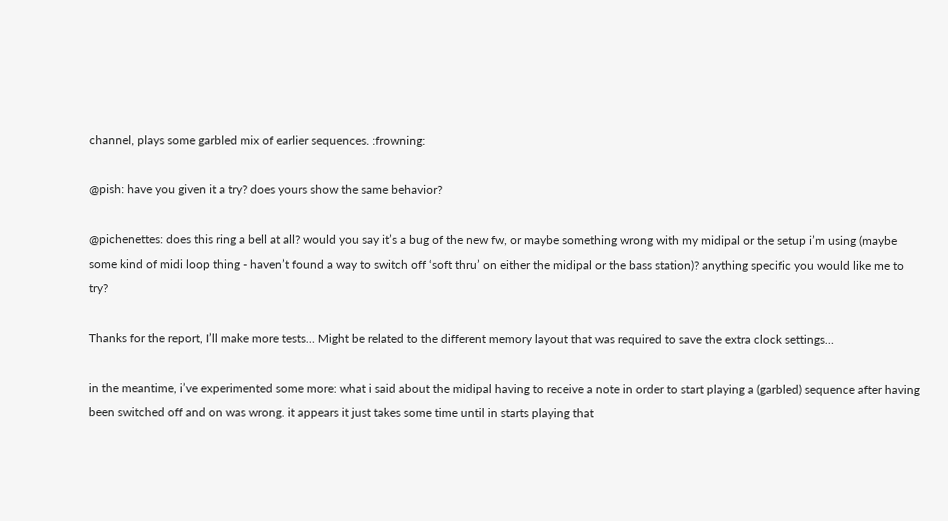channel, plays some garbled mix of earlier sequences. :frowning:

@pish: have you given it a try? does yours show the same behavior?

@pichenettes: does this ring a bell at all? would you say it’s a bug of the new fw, or maybe something wrong with my midipal or the setup i’m using (maybe some kind of midi loop thing - haven’t found a way to switch off ‘soft thru’ on either the midipal or the bass station)? anything specific you would like me to try?

Thanks for the report, I’ll make more tests… Might be related to the different memory layout that was required to save the extra clock settings…

in the meantime, i’ve experimented some more: what i said about the midipal having to receive a note in order to start playing a (garbled) sequence after having been switched off and on was wrong. it appears it just takes some time until in starts playing that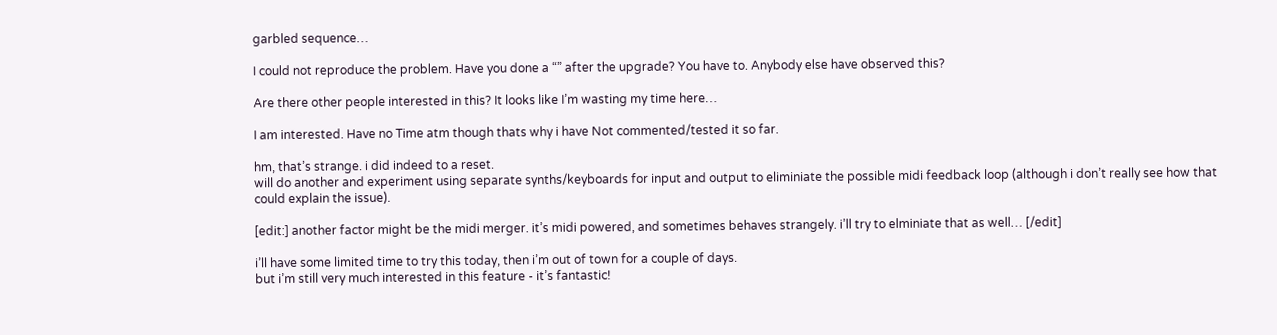garbled sequence…

I could not reproduce the problem. Have you done a “” after the upgrade? You have to. Anybody else have observed this?

Are there other people interested in this? It looks like I’m wasting my time here…

I am interested. Have no Time atm though thats why i have Not commented/tested it so far.

hm, that’s strange. i did indeed to a reset.
will do another and experiment using separate synths/keyboards for input and output to eliminiate the possible midi feedback loop (although i don’t really see how that could explain the issue).

[edit:] another factor might be the midi merger. it’s midi powered, and sometimes behaves strangely. i’ll try to elminiate that as well… [/edit]

i’ll have some limited time to try this today, then i’m out of town for a couple of days.
but i’m still very much interested in this feature - it’s fantastic!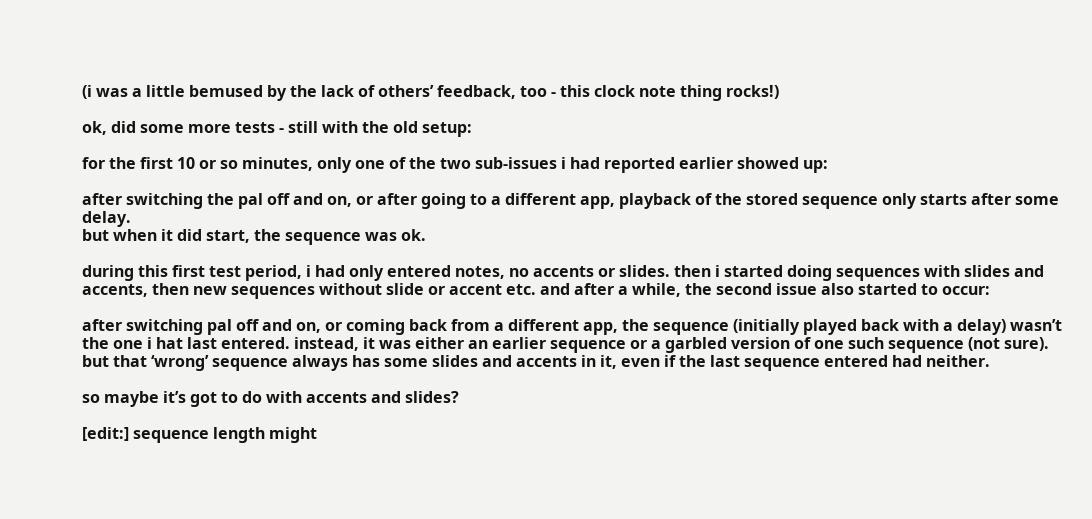(i was a little bemused by the lack of others’ feedback, too - this clock note thing rocks!)

ok, did some more tests - still with the old setup:

for the first 10 or so minutes, only one of the two sub-issues i had reported earlier showed up:

after switching the pal off and on, or after going to a different app, playback of the stored sequence only starts after some delay.
but when it did start, the sequence was ok.

during this first test period, i had only entered notes, no accents or slides. then i started doing sequences with slides and accents, then new sequences without slide or accent etc. and after a while, the second issue also started to occur:

after switching pal off and on, or coming back from a different app, the sequence (initially played back with a delay) wasn’t the one i hat last entered. instead, it was either an earlier sequence or a garbled version of one such sequence (not sure). but that ‘wrong’ sequence always has some slides and accents in it, even if the last sequence entered had neither.

so maybe it’s got to do with accents and slides?

[edit:] sequence length might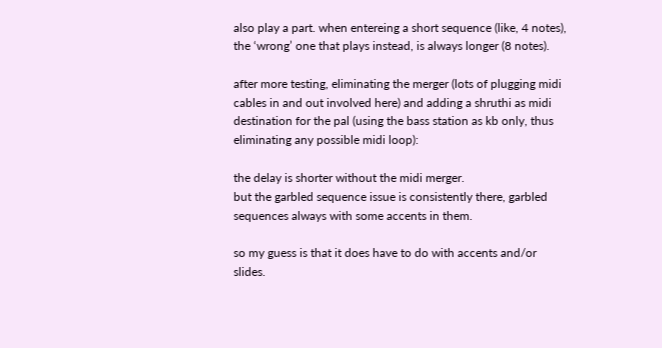also play a part. when entereing a short sequence (like, 4 notes), the ‘wrong’ one that plays instead, is always longer (8 notes).

after more testing, eliminating the merger (lots of plugging midi cables in and out involved here) and adding a shruthi as midi destination for the pal (using the bass station as kb only, thus eliminating any possible midi loop):

the delay is shorter without the midi merger.
but the garbled sequence issue is consistently there, garbled sequences always with some accents in them.

so my guess is that it does have to do with accents and/or slides.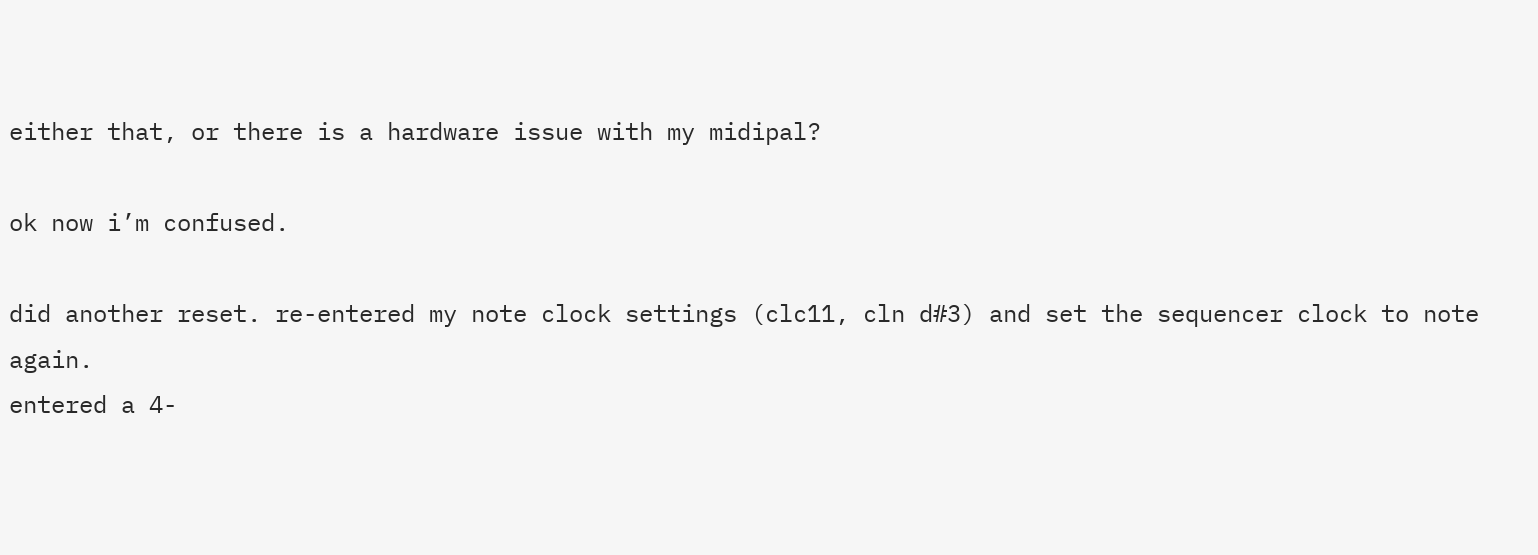either that, or there is a hardware issue with my midipal?

ok now i’m confused.

did another reset. re-entered my note clock settings (clc11, cln d#3) and set the sequencer clock to note again.
entered a 4-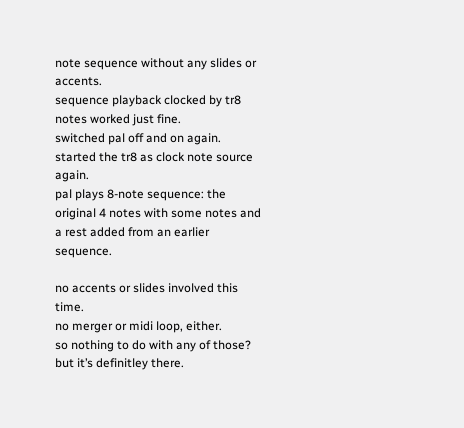note sequence without any slides or accents.
sequence playback clocked by tr8 notes worked just fine.
switched pal off and on again.
started the tr8 as clock note source again.
pal plays 8-note sequence: the original 4 notes with some notes and a rest added from an earlier sequence.

no accents or slides involved this time.
no merger or midi loop, either.
so nothing to do with any of those?
but it’s definitley there.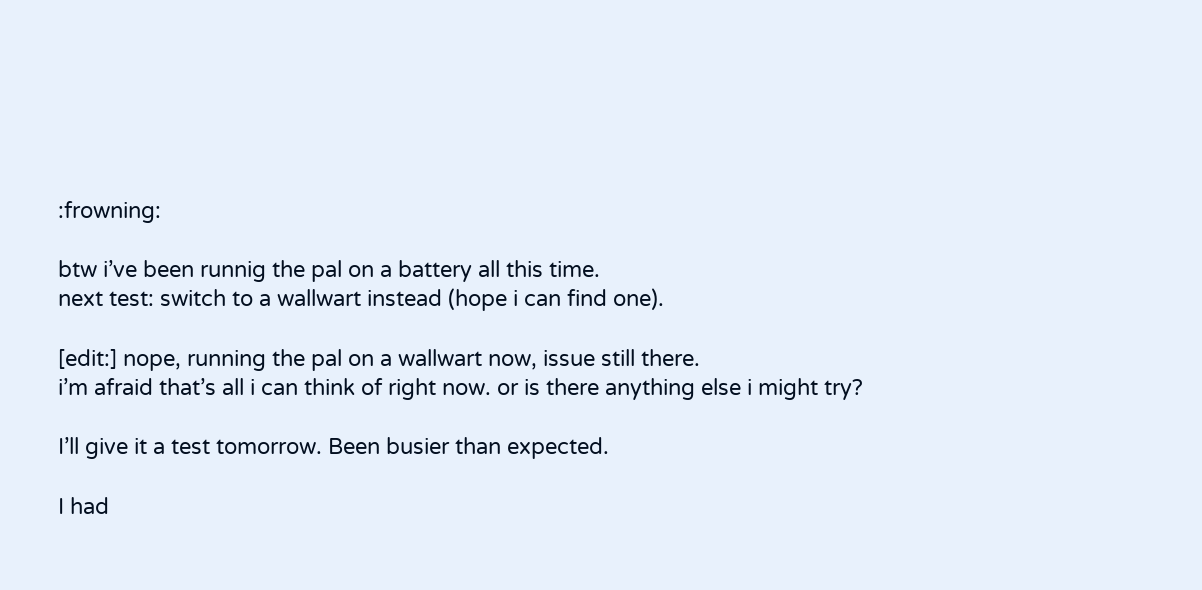:frowning:

btw i’ve been runnig the pal on a battery all this time.
next test: switch to a wallwart instead (hope i can find one).

[edit:] nope, running the pal on a wallwart now, issue still there.
i’m afraid that’s all i can think of right now. or is there anything else i might try?

I’ll give it a test tomorrow. Been busier than expected.

I had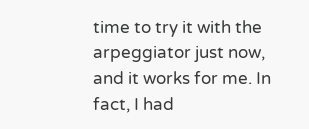time to try it with the arpeggiator just now, and it works for me. In fact, I had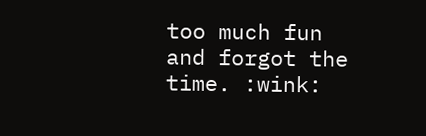too much fun and forgot the time. :wink: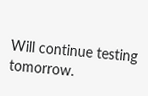Will continue testing tomorrow.